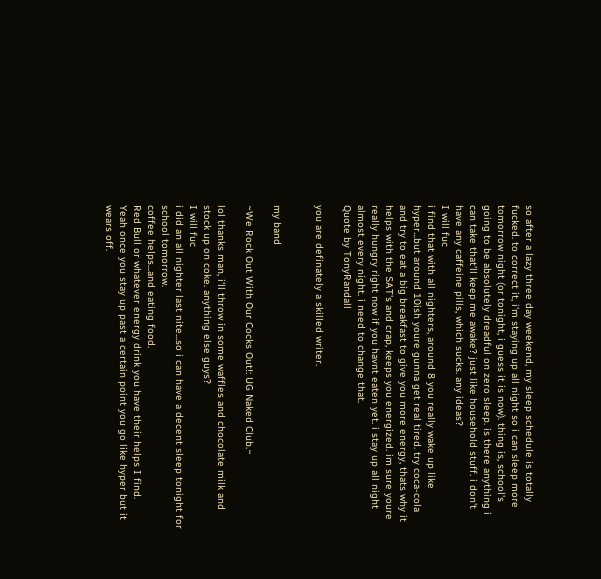so after a lazy three day weekend, my sleep schedule is totally fucked. to correct it, i'm staying up all night so i can sleep more tomorrow night (or tonight, i guess it is now). thing is, school's going to be absolutely dreadful on zero sleep. is there anything i can take that'll keep me awake? just like household stuff. i don't have any caffeine pills, which sucks. any ideas?
I will fuc
i find that with all nighters, around 8 you really wake up like hyper...but around 10ish youre gunna get real tired. try coca-cola and try to eat a big breakfast to give you more energy, thats why it helps with the SAT's and crap, keeps you energized. im sure youre really hungry right now if you havnt eaten yet. i stay up all night almost every night. i need to change that.
Quote by TonyRandall

you are definately a skilled writer.


my band

~We Rock Out With Our Cocks Out!: UG Naked Club.~

lol thanks man, i'll throw in some waffles and chocolate milk and stock up on coke. anything else guys?
I will fuc
i did an all nighter last nite...so i can have a decent sleep tonight for school tomorrow.
coffee helps...and eating food.
Red Bull or whatever energy drink you have their helps I find.
Yeah once you stay up past a certain point you go like hyper but it wears off.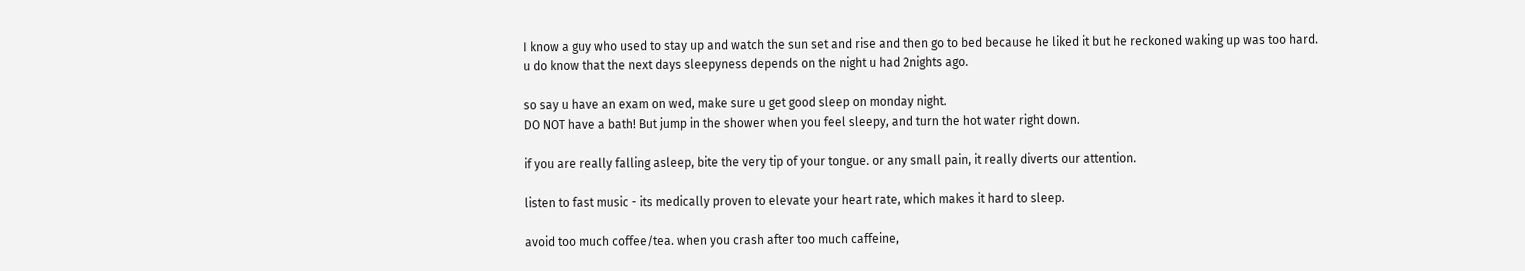I know a guy who used to stay up and watch the sun set and rise and then go to bed because he liked it but he reckoned waking up was too hard.
u do know that the next days sleepyness depends on the night u had 2nights ago.

so say u have an exam on wed, make sure u get good sleep on monday night.
DO NOT have a bath! But jump in the shower when you feel sleepy, and turn the hot water right down.

if you are really falling asleep, bite the very tip of your tongue. or any small pain, it really diverts our attention.

listen to fast music - its medically proven to elevate your heart rate, which makes it hard to sleep.

avoid too much coffee/tea. when you crash after too much caffeine,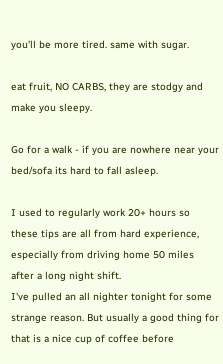you'll be more tired. same with sugar.

eat fruit, NO CARBS, they are stodgy and make you sleepy.

Go for a walk - if you are nowhere near your bed/sofa its hard to fall asleep.

I used to regularly work 20+ hours so these tips are all from hard experience, especially from driving home 50 miles after a long night shift.
I've pulled an all nighter tonight for some strange reason. But usually a good thing for that is a nice cup of coffee before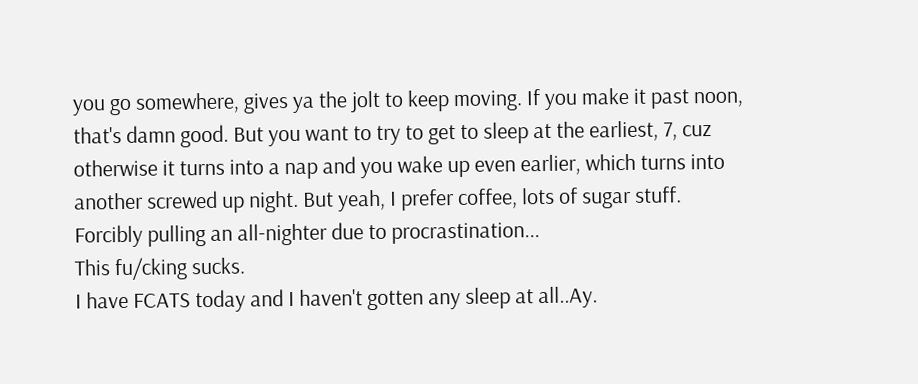you go somewhere, gives ya the jolt to keep moving. If you make it past noon, that's damn good. But you want to try to get to sleep at the earliest, 7, cuz otherwise it turns into a nap and you wake up even earlier, which turns into another screwed up night. But yeah, I prefer coffee, lots of sugar stuff.
Forcibly pulling an all-nighter due to procrastination...
This fu/cking sucks.
I have FCATS today and I haven't gotten any sleep at all..Ay.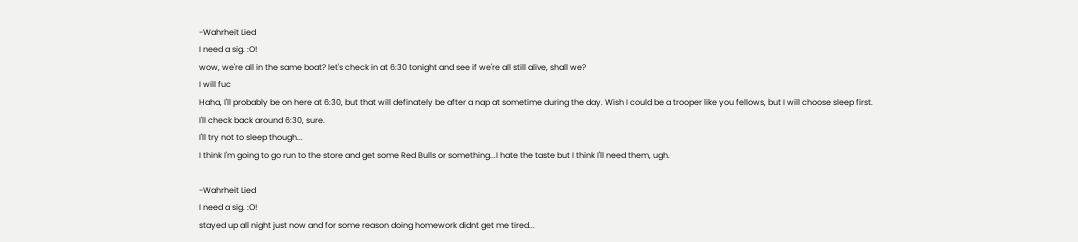-Wahrheit Lied
I need a sig. :O!
wow, we're all in the same boat? let's check in at 6:30 tonight and see if we're all still alive, shall we?
I will fuc
Haha, I'll probably be on here at 6:30, but that will definately be after a nap at sometime during the day. Wish I could be a trooper like you fellows, but I will choose sleep first.
I'll check back around 6:30, sure.
I'll try not to sleep though...
I think I'm going to go run to the store and get some Red Bulls or something...I hate the taste but I think I'll need them, ugh.

-Wahrheit Lied
I need a sig. :O!
stayed up all night just now and for some reason doing homework didnt get me tired...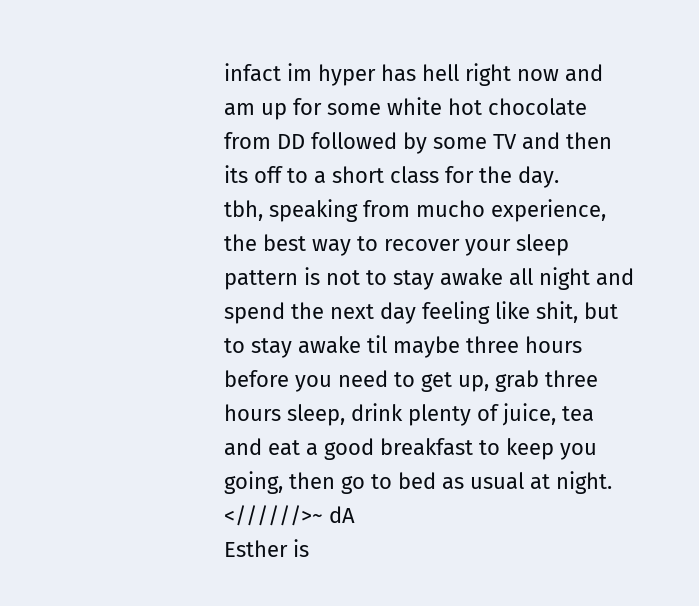infact im hyper has hell right now and am up for some white hot chocolate from DD followed by some TV and then its off to a short class for the day.
tbh, speaking from mucho experience, the best way to recover your sleep pattern is not to stay awake all night and spend the next day feeling like shit, but to stay awake til maybe three hours before you need to get up, grab three hours sleep, drink plenty of juice, tea and eat a good breakfast to keep you going, then go to bed as usual at night.
<//////>~ dA
Esther is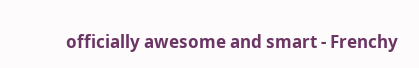officially awesome and smart - Frenchy